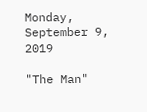Monday, September 9, 2019

"The Man"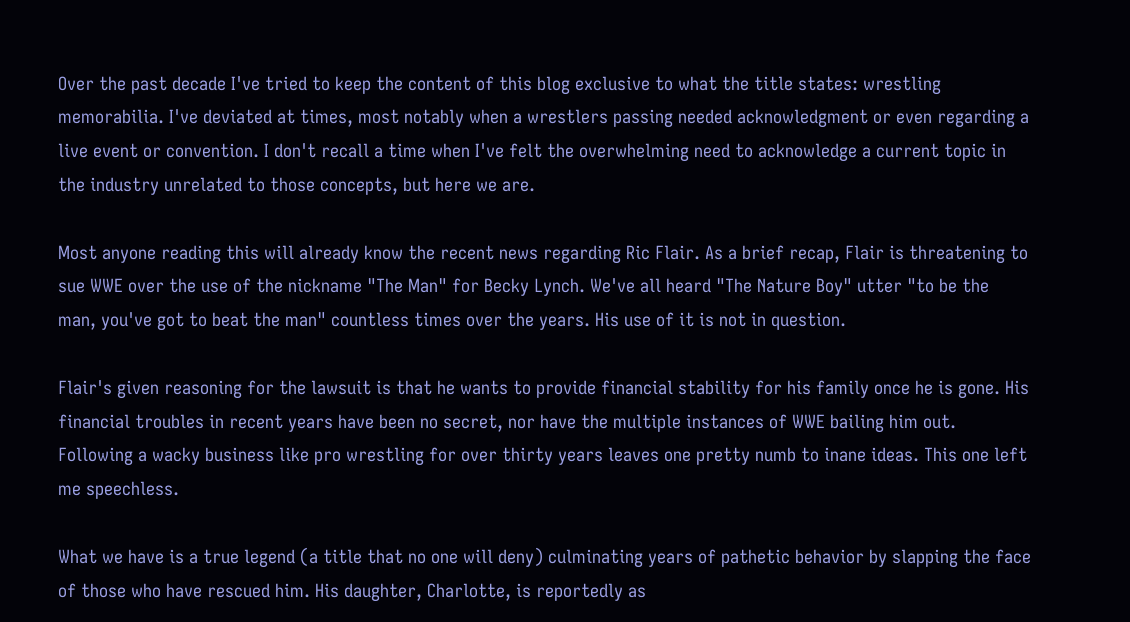Over the past decade I've tried to keep the content of this blog exclusive to what the title states: wrestling memorabilia. I've deviated at times, most notably when a wrestlers passing needed acknowledgment or even regarding a live event or convention. I don't recall a time when I've felt the overwhelming need to acknowledge a current topic in the industry unrelated to those concepts, but here we are.

Most anyone reading this will already know the recent news regarding Ric Flair. As a brief recap, Flair is threatening to sue WWE over the use of the nickname "The Man" for Becky Lynch. We've all heard "The Nature Boy" utter "to be the man, you've got to beat the man" countless times over the years. His use of it is not in question.

Flair's given reasoning for the lawsuit is that he wants to provide financial stability for his family once he is gone. His financial troubles in recent years have been no secret, nor have the multiple instances of WWE bailing him out. Following a wacky business like pro wrestling for over thirty years leaves one pretty numb to inane ideas. This one left me speechless.

What we have is a true legend (a title that no one will deny) culminating years of pathetic behavior by slapping the face of those who have rescued him. His daughter, Charlotte, is reportedly as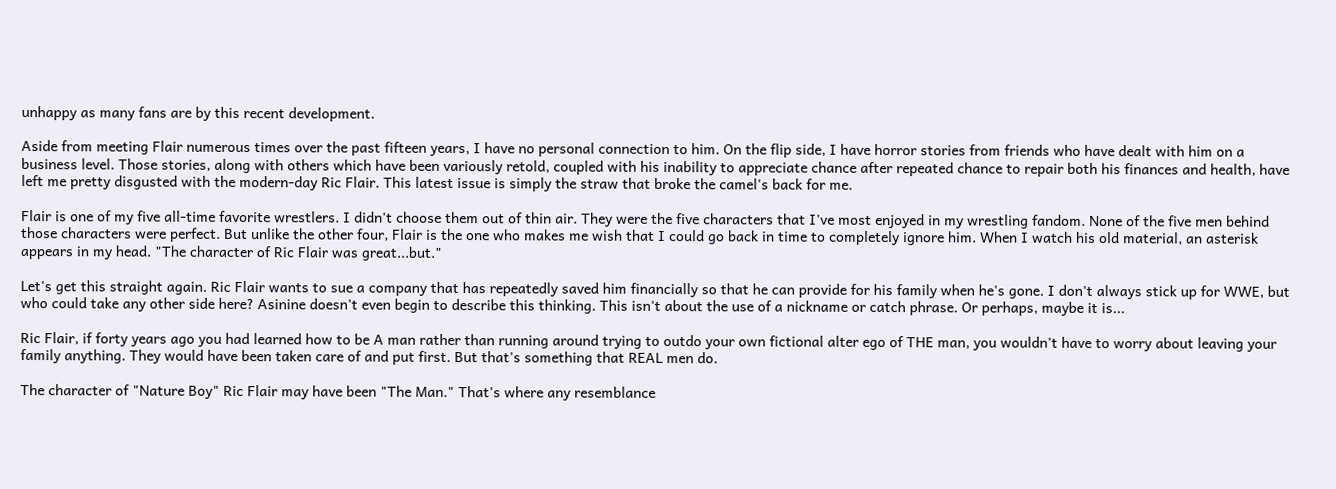unhappy as many fans are by this recent development.

Aside from meeting Flair numerous times over the past fifteen years, I have no personal connection to him. On the flip side, I have horror stories from friends who have dealt with him on a business level. Those stories, along with others which have been variously retold, coupled with his inability to appreciate chance after repeated chance to repair both his finances and health, have left me pretty disgusted with the modern-day Ric Flair. This latest issue is simply the straw that broke the camel's back for me.

Flair is one of my five all-time favorite wrestlers. I didn't choose them out of thin air. They were the five characters that I've most enjoyed in my wrestling fandom. None of the five men behind those characters were perfect. But unlike the other four, Flair is the one who makes me wish that I could go back in time to completely ignore him. When I watch his old material, an asterisk appears in my head. "The character of Ric Flair was great...but."

Let's get this straight again. Ric Flair wants to sue a company that has repeatedly saved him financially so that he can provide for his family when he's gone. I don't always stick up for WWE, but who could take any other side here? Asinine doesn't even begin to describe this thinking. This isn't about the use of a nickname or catch phrase. Or perhaps, maybe it is...

Ric Flair, if forty years ago you had learned how to be A man rather than running around trying to outdo your own fictional alter ego of THE man, you wouldn't have to worry about leaving your family anything. They would have been taken care of and put first. But that's something that REAL men do.

The character of "Nature Boy" Ric Flair may have been "The Man." That's where any resemblance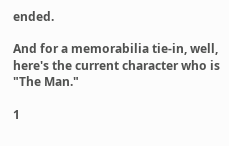ended.

And for a memorabilia tie-in, well, here's the current character who is "The Man."

1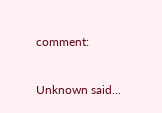comment:

Unknown said...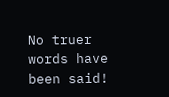No truer words have been said!